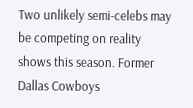Two unlikely semi-celebs may be competing on reality shows this season. Former Dallas Cowboys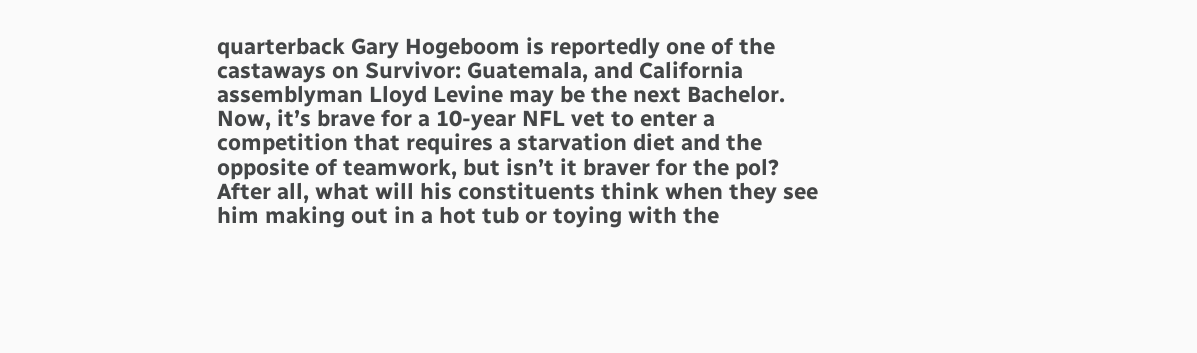quarterback Gary Hogeboom is reportedly one of the castaways on Survivor: Guatemala, and California assemblyman Lloyd Levine may be the next Bachelor. Now, it’s brave for a 10-year NFL vet to enter a competition that requires a starvation diet and the opposite of teamwork, but isn’t it braver for the pol? After all, what will his constituents think when they see him making out in a hot tub or toying with the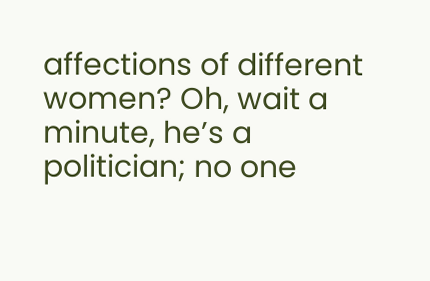affections of different women? Oh, wait a minute, he’s a politician; no one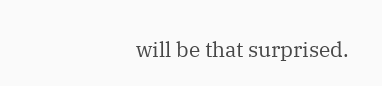will be that surprised.